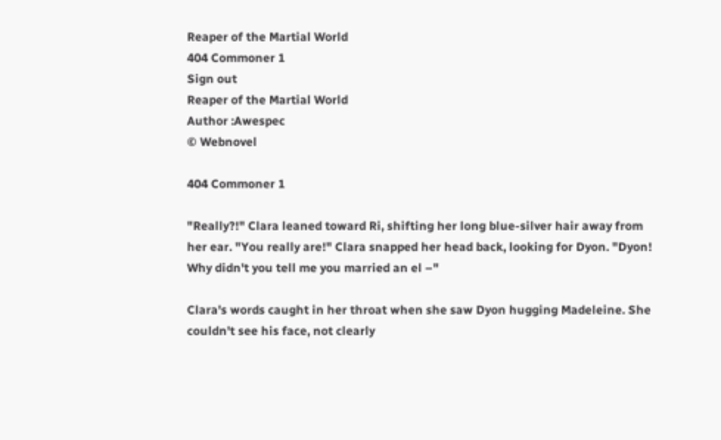Reaper of the Martial World
404 Commoner 1
Sign out
Reaper of the Martial World
Author :Awespec
© Webnovel

404 Commoner 1

"Really?!" Clara leaned toward Ri, shifting her long blue-silver hair away from her ear. "You really are!" Clara snapped her head back, looking for Dyon. "Dyon! Why didn't you tell me you married an el –"

Clara's words caught in her throat when she saw Dyon hugging Madeleine. She couldn't see his face, not clearly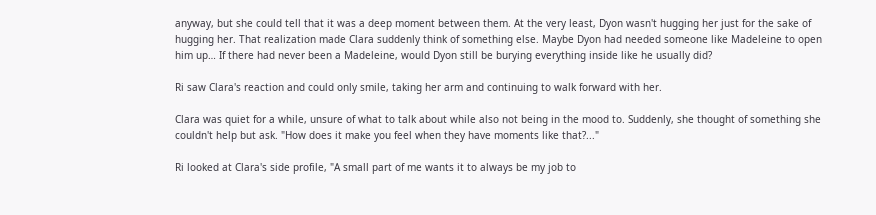anyway, but she could tell that it was a deep moment between them. At the very least, Dyon wasn't hugging her just for the sake of hugging her. That realization made Clara suddenly think of something else. Maybe Dyon had needed someone like Madeleine to open him up… If there had never been a Madeleine, would Dyon still be burying everything inside like he usually did?

Ri saw Clara's reaction and could only smile, taking her arm and continuing to walk forward with her.

Clara was quiet for a while, unsure of what to talk about while also not being in the mood to. Suddenly, she thought of something she couldn't help but ask. "How does it make you feel when they have moments like that?..."

Ri looked at Clara's side profile, "A small part of me wants it to always be my job to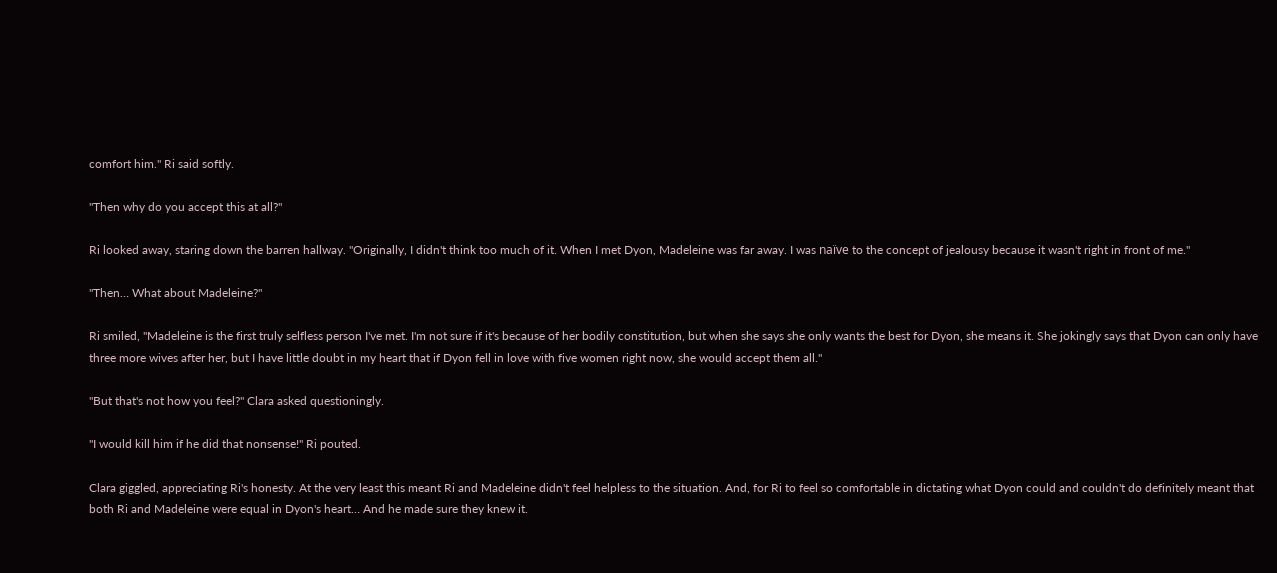comfort him." Ri said softly.

"Then why do you accept this at all?"

Ri looked away, staring down the barren hallway. "Originally, I didn't think too much of it. When I met Dyon, Madeleine was far away. I was naïve to the concept of jealousy because it wasn't right in front of me."

"Then… What about Madeleine?"

Ri smiled, "Madeleine is the first truly selfless person I've met. I'm not sure if it's because of her bodily constitution, but when she says she only wants the best for Dyon, she means it. She jokingly says that Dyon can only have three more wives after her, but I have little doubt in my heart that if Dyon fell in love with five women right now, she would accept them all."

"But that's not how you feel?" Clara asked questioningly.

"I would kill him if he did that nonsense!" Ri pouted.

Clara giggled, appreciating Ri's honesty. At the very least this meant Ri and Madeleine didn't feel helpless to the situation. And, for Ri to feel so comfortable in dictating what Dyon could and couldn't do definitely meant that both Ri and Madeleine were equal in Dyon's heart… And he made sure they knew it.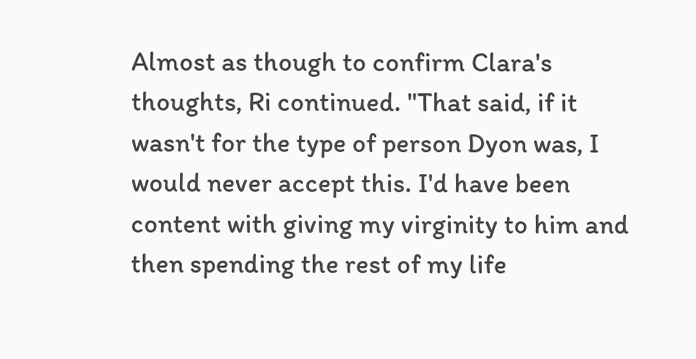Almost as though to confirm Clara's thoughts, Ri continued. "That said, if it wasn't for the type of person Dyon was, I would never accept this. I'd have been content with giving my virginity to him and then spending the rest of my life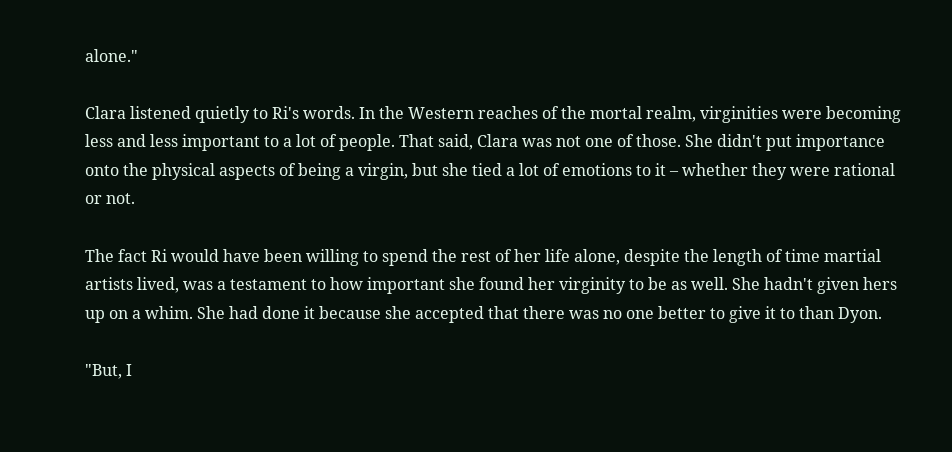alone."

Clara listened quietly to Ri's words. In the Western reaches of the mortal realm, virginities were becoming less and less important to a lot of people. That said, Clara was not one of those. She didn't put importance onto the physical aspects of being a virgin, but she tied a lot of emotions to it – whether they were rational or not.

The fact Ri would have been willing to spend the rest of her life alone, despite the length of time martial artists lived, was a testament to how important she found her virginity to be as well. She hadn't given hers up on a whim. She had done it because she accepted that there was no one better to give it to than Dyon.

"But, I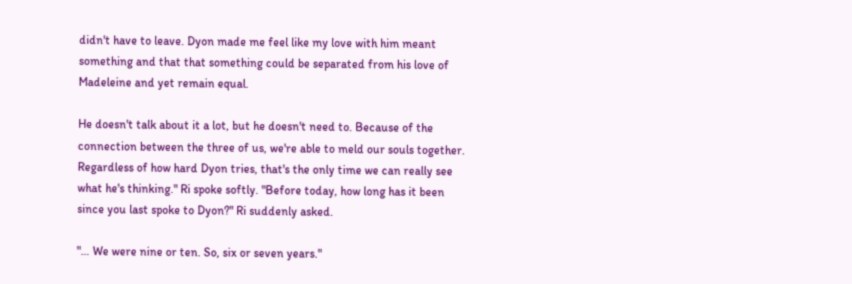didn't have to leave. Dyon made me feel like my love with him meant something and that that something could be separated from his love of Madeleine and yet remain equal.

He doesn't talk about it a lot, but he doesn't need to. Because of the connection between the three of us, we're able to meld our souls together. Regardless of how hard Dyon tries, that's the only time we can really see what he's thinking." Ri spoke softly. "Before today, how long has it been since you last spoke to Dyon?" Ri suddenly asked.

"… We were nine or ten. So, six or seven years."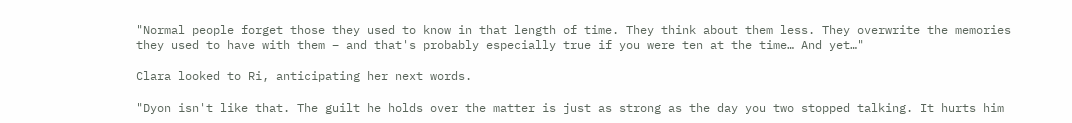"Normal people forget those they used to know in that length of time. They think about them less. They overwrite the memories they used to have with them – and that's probably especially true if you were ten at the time… And yet…"

Clara looked to Ri, anticipating her next words.

"Dyon isn't like that. The guilt he holds over the matter is just as strong as the day you two stopped talking. It hurts him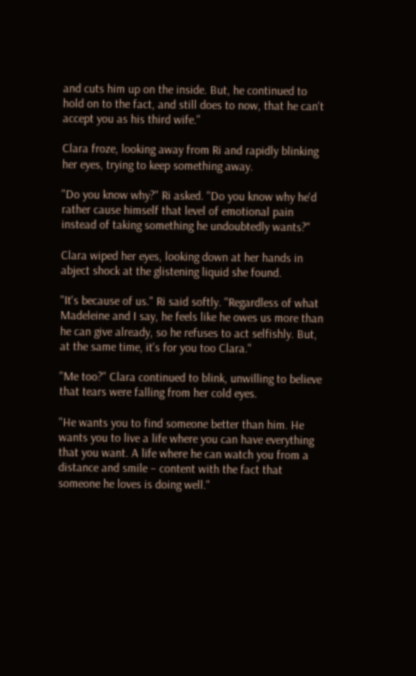and cuts him up on the inside. But, he continued to hold on to the fact, and still does to now, that he can't accept you as his third wife."

Clara froze, looking away from Ri and rapidly blinking her eyes, trying to keep something away.

"Do you know why?" Ri asked. "Do you know why he'd rather cause himself that level of emotional pain instead of taking something he undoubtedly wants?"

Clara wiped her eyes, looking down at her hands in abject shock at the glistening liquid she found.

"It's because of us." Ri said softly. "Regardless of what Madeleine and I say, he feels like he owes us more than he can give already, so he refuses to act selfishly. But, at the same time, it's for you too Clara."

"Me too?" Clara continued to blink, unwilling to believe that tears were falling from her cold eyes.

"He wants you to find someone better than him. He wants you to live a life where you can have everything that you want. A life where he can watch you from a distance and smile – content with the fact that someone he loves is doing well."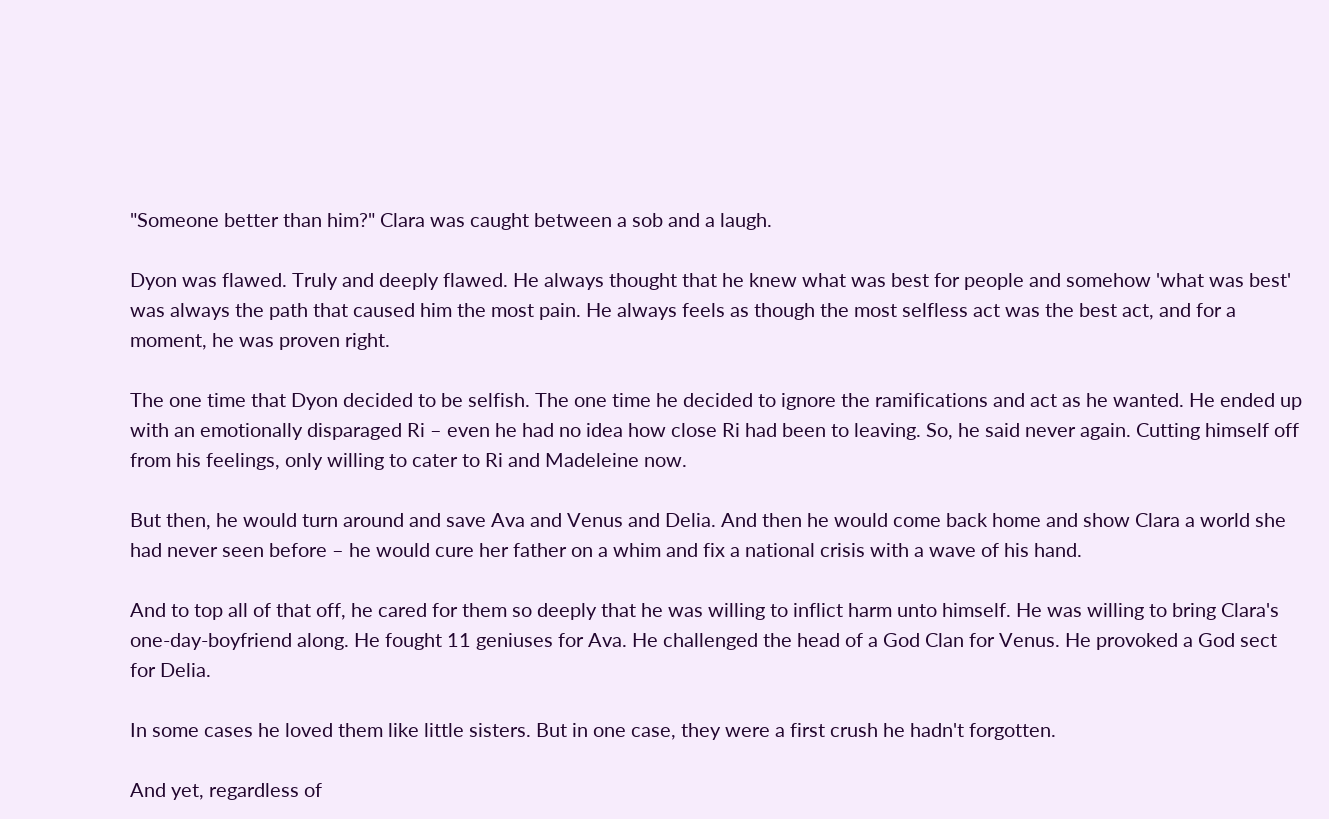"Someone better than him?" Clara was caught between a sob and a laugh.

Dyon was flawed. Truly and deeply flawed. He always thought that he knew what was best for people and somehow 'what was best' was always the path that caused him the most pain. He always feels as though the most selfless act was the best act, and for a moment, he was proven right.

The one time that Dyon decided to be selfish. The one time he decided to ignore the ramifications and act as he wanted. He ended up with an emotionally disparaged Ri – even he had no idea how close Ri had been to leaving. So, he said never again. Cutting himself off from his feelings, only willing to cater to Ri and Madeleine now.

But then, he would turn around and save Ava and Venus and Delia. And then he would come back home and show Clara a world she had never seen before – he would cure her father on a whim and fix a national crisis with a wave of his hand.

And to top all of that off, he cared for them so deeply that he was willing to inflict harm unto himself. He was willing to bring Clara's one-day-boyfriend along. He fought 11 geniuses for Ava. He challenged the head of a God Clan for Venus. He provoked a God sect for Delia.

In some cases he loved them like little sisters. But in one case, they were a first crush he hadn't forgotten.

And yet, regardless of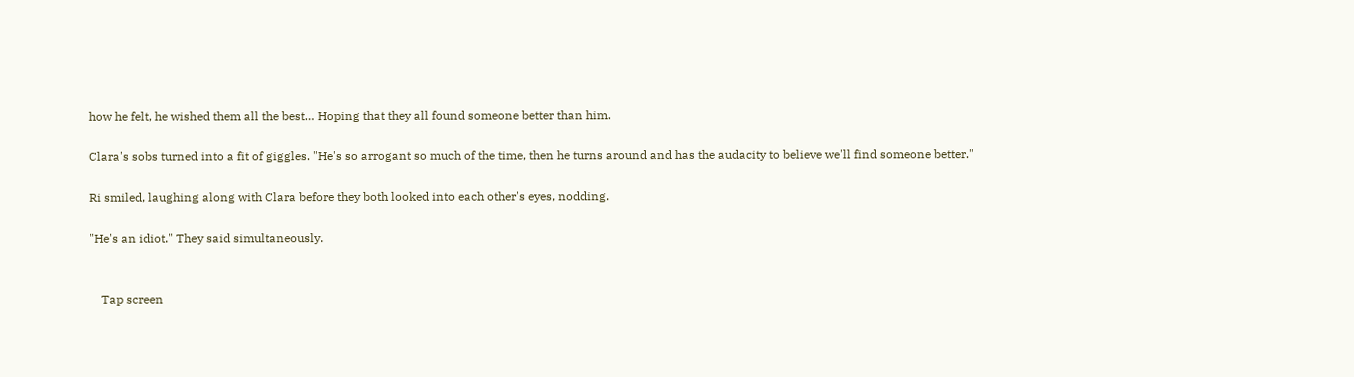how he felt, he wished them all the best… Hoping that they all found someone better than him.

Clara's sobs turned into a fit of giggles. "He's so arrogant so much of the time, then he turns around and has the audacity to believe we'll find someone better."

Ri smiled, laughing along with Clara before they both looked into each other's eyes, nodding.

"He's an idiot." They said simultaneously.


    Tap screen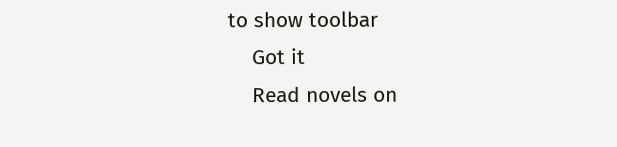to show toolbar
    Got it
    Read novels on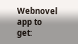Webnovel app to get: